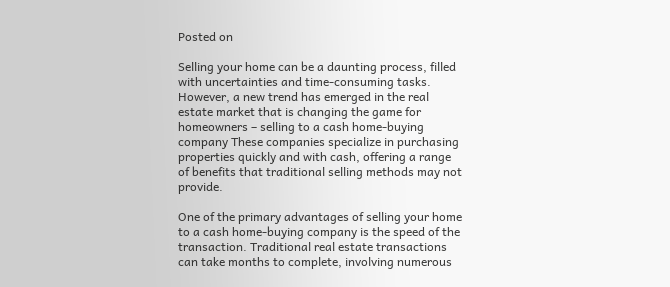Posted on

Selling your home can be a daunting process, filled with uncertainties and time-consuming tasks. However, a new trend has emerged in the real estate market that is changing the game for homeowners – selling to a cash home-buying company These companies specialize in purchasing properties quickly and with cash, offering a range of benefits that traditional selling methods may not provide.

One of the primary advantages of selling your home to a cash home-buying company is the speed of the transaction. Traditional real estate transactions can take months to complete, involving numerous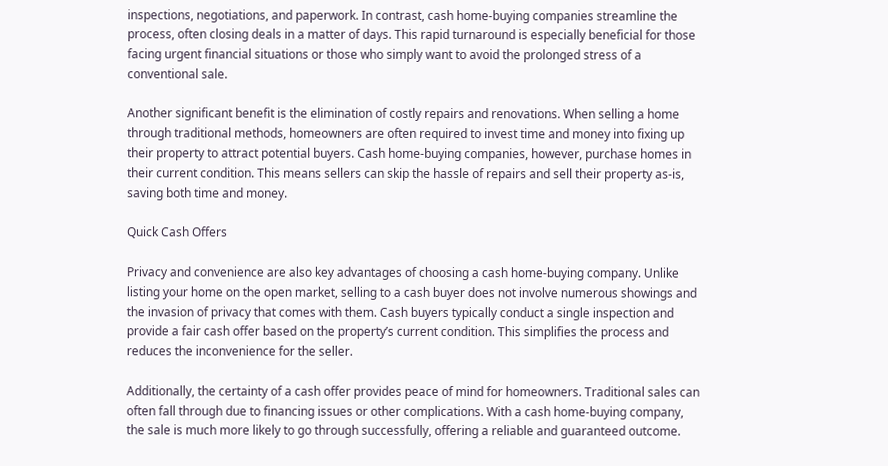inspections, negotiations, and paperwork. In contrast, cash home-buying companies streamline the process, often closing deals in a matter of days. This rapid turnaround is especially beneficial for those facing urgent financial situations or those who simply want to avoid the prolonged stress of a conventional sale.

Another significant benefit is the elimination of costly repairs and renovations. When selling a home through traditional methods, homeowners are often required to invest time and money into fixing up their property to attract potential buyers. Cash home-buying companies, however, purchase homes in their current condition. This means sellers can skip the hassle of repairs and sell their property as-is, saving both time and money.

Quick Cash Offers

Privacy and convenience are also key advantages of choosing a cash home-buying company. Unlike listing your home on the open market, selling to a cash buyer does not involve numerous showings and the invasion of privacy that comes with them. Cash buyers typically conduct a single inspection and provide a fair cash offer based on the property’s current condition. This simplifies the process and reduces the inconvenience for the seller.

Additionally, the certainty of a cash offer provides peace of mind for homeowners. Traditional sales can often fall through due to financing issues or other complications. With a cash home-buying company, the sale is much more likely to go through successfully, offering a reliable and guaranteed outcome.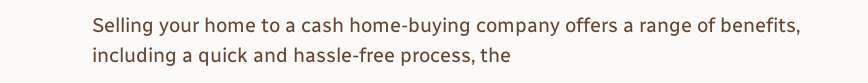Selling your home to a cash home-buying company offers a range of benefits, including a quick and hassle-free process, the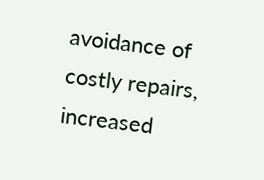avoidance of costly repairs, increased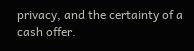privacy, and the certainty of a cash offer.